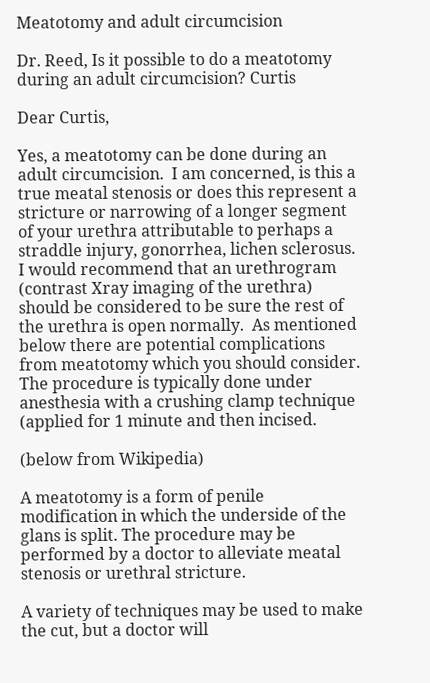Meatotomy and adult circumcision

Dr. Reed, Is it possible to do a meatotomy during an adult circumcision? Curtis

Dear Curtis,

Yes, a meatotomy can be done during an adult circumcision.  I am concerned, is this a true meatal stenosis or does this represent a stricture or narrowing of a longer segment of your urethra attributable to perhaps a straddle injury, gonorrhea, lichen sclerosus.  I would recommend that an urethrogram (contrast Xray imaging of the urethra) should be considered to be sure the rest of the urethra is open normally.  As mentioned below there are potential complications from meatotomy which you should consider.  The procedure is typically done under anesthesia with a crushing clamp technique (applied for 1 minute and then incised.

(below from Wikipedia)

A meatotomy is a form of penile modification in which the underside of the glans is split. The procedure may be performed by a doctor to alleviate meatal stenosis or urethral stricture.

A variety of techniques may be used to make the cut, but a doctor will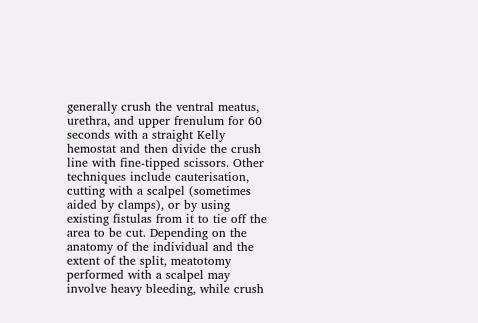generally crush the ventral meatus, urethra, and upper frenulum for 60 seconds with a straight Kelly hemostat and then divide the crush line with fine-tipped scissors. Other techniques include cauterisation, cutting with a scalpel (sometimes aided by clamps), or by using existing fistulas from it to tie off the area to be cut. Depending on the anatomy of the individual and the extent of the split, meatotomy performed with a scalpel may involve heavy bleeding, while crush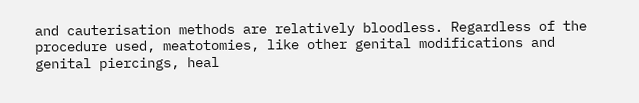and cauterisation methods are relatively bloodless. Regardless of the procedure used, meatotomies, like other genital modifications and genital piercings, heal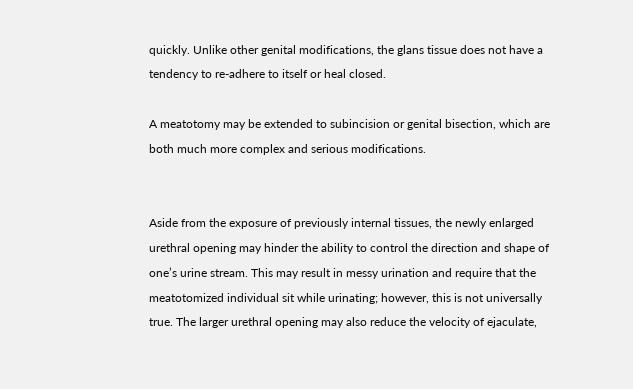quickly. Unlike other genital modifications, the glans tissue does not have a tendency to re-adhere to itself or heal closed.

A meatotomy may be extended to subincision or genital bisection, which are both much more complex and serious modifications.


Aside from the exposure of previously internal tissues, the newly enlarged urethral opening may hinder the ability to control the direction and shape of one’s urine stream. This may result in messy urination and require that the meatotomized individual sit while urinating; however, this is not universally true. The larger urethral opening may also reduce the velocity of ejaculate,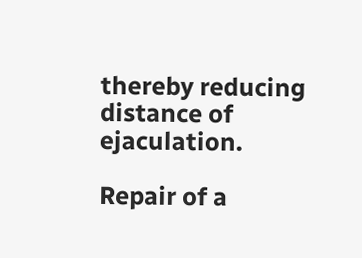thereby reducing distance of ejaculation.

Repair of a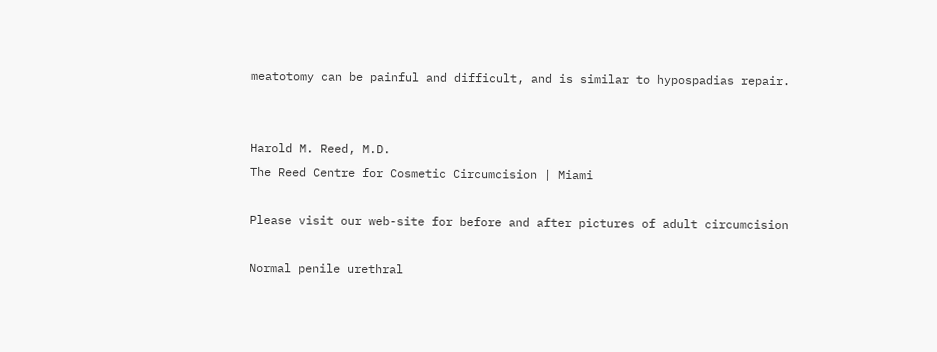meatotomy can be painful and difficult, and is similar to hypospadias repair.


Harold M. Reed, M.D.
The Reed Centre for Cosmetic Circumcision | Miami

Please visit our web-site for before and after pictures of adult circumcision

Normal penile urethral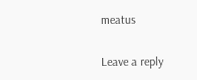meatus

Leave a reply